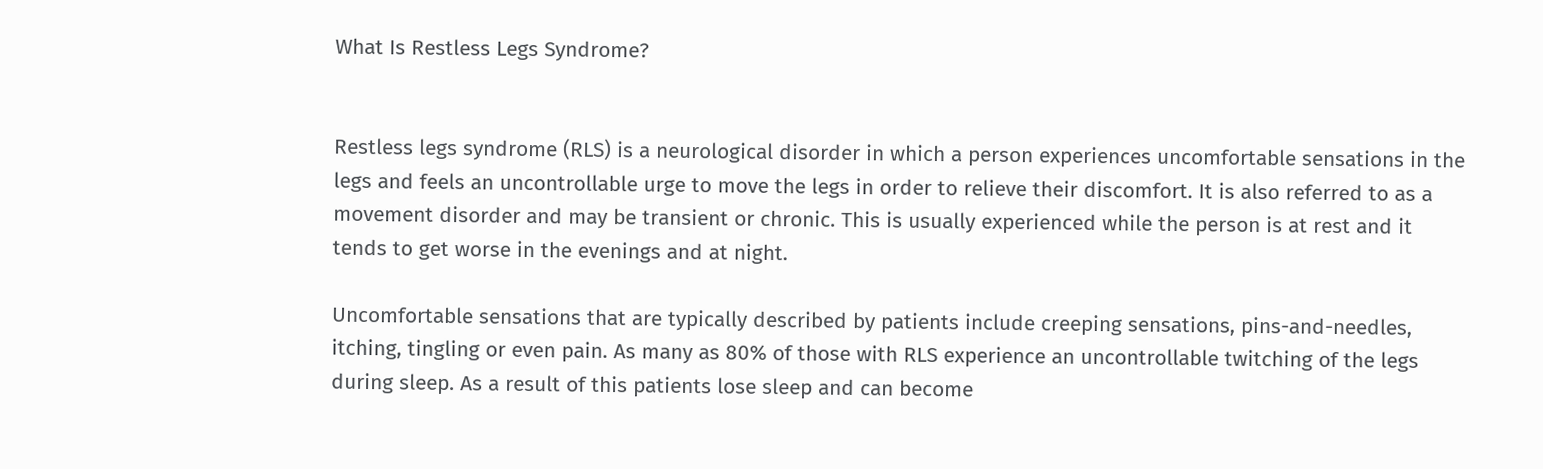What Is Restless Legs Syndrome?


Restless legs syndrome (RLS) is a neurological disorder in which a person experiences uncomfortable sensations in the legs and feels an uncontrollable urge to move the legs in order to relieve their discomfort. It is also referred to as a movement disorder and may be transient or chronic. This is usually experienced while the person is at rest and it tends to get worse in the evenings and at night.

Uncomfortable sensations that are typically described by patients include creeping sensations, pins-and-needles, itching, tingling or even pain. As many as 80% of those with RLS experience an uncontrollable twitching of the legs during sleep. As a result of this patients lose sleep and can become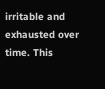irritable and exhausted over time. This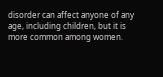disorder can affect anyone of any age, including children, but it is more common among women.